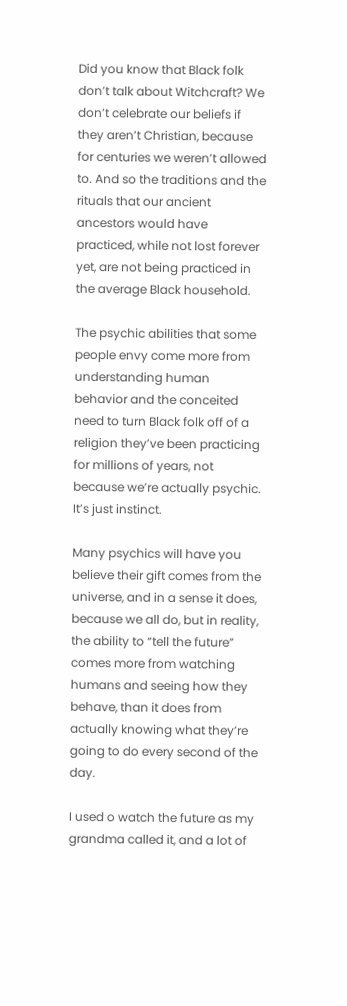Did you know that Black folk don’t talk about Witchcraft? We don’t celebrate our beliefs if they aren’t Christian, because for centuries we weren’t allowed to. And so the traditions and the rituals that our ancient ancestors would have practiced, while not lost forever yet, are not being practiced in the average Black household.

The psychic abilities that some people envy come more from understanding human behavior and the conceited need to turn Black folk off of a religion they’ve been practicing for millions of years, not because we’re actually psychic. It’s just instinct.

Many psychics will have you believe their gift comes from the universe, and in a sense it does, because we all do, but in reality, the ability to “tell the future” comes more from watching humans and seeing how they behave, than it does from actually knowing what they’re going to do every second of the day.

I used o watch the future as my grandma called it, and a lot of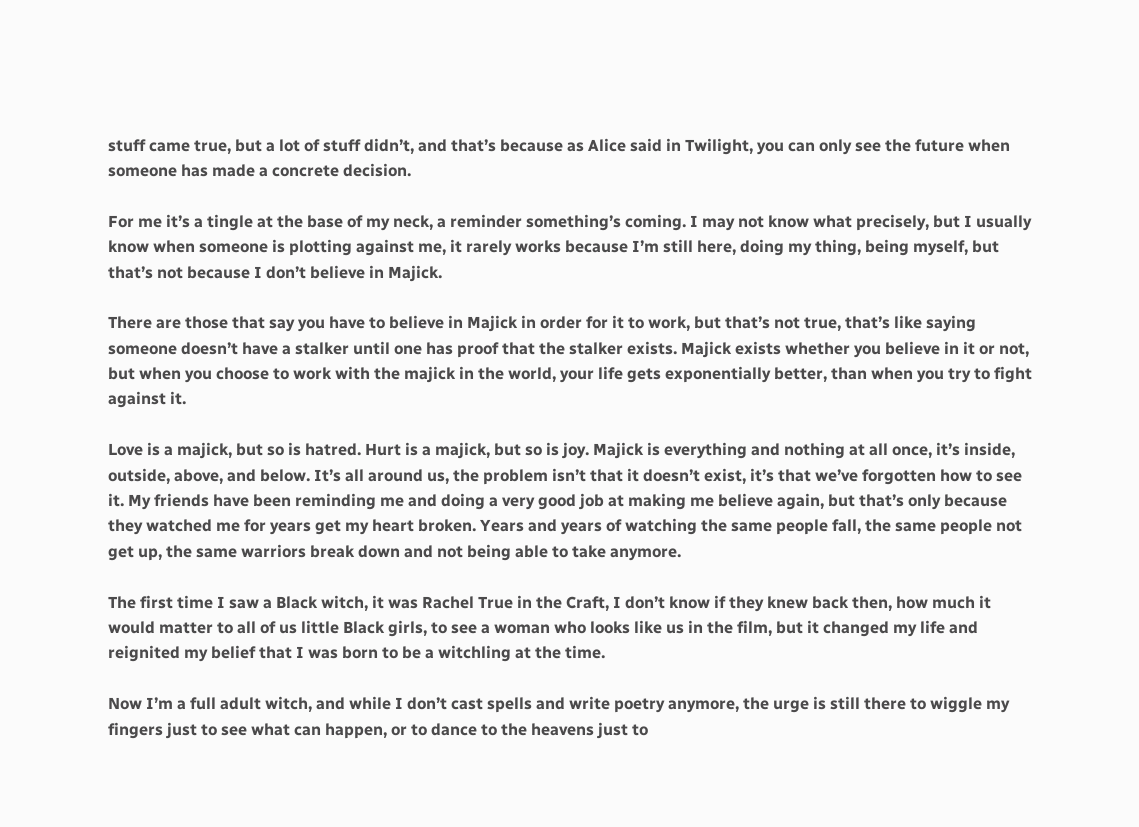stuff came true, but a lot of stuff didn’t, and that’s because as Alice said in Twilight, you can only see the future when someone has made a concrete decision.

For me it’s a tingle at the base of my neck, a reminder something’s coming. I may not know what precisely, but I usually know when someone is plotting against me, it rarely works because I’m still here, doing my thing, being myself, but that’s not because I don’t believe in Majick.

There are those that say you have to believe in Majick in order for it to work, but that’s not true, that’s like saying someone doesn’t have a stalker until one has proof that the stalker exists. Majick exists whether you believe in it or not, but when you choose to work with the majick in the world, your life gets exponentially better, than when you try to fight against it.

Love is a majick, but so is hatred. Hurt is a majick, but so is joy. Majick is everything and nothing at all once, it’s inside, outside, above, and below. It’s all around us, the problem isn’t that it doesn’t exist, it’s that we’ve forgotten how to see it. My friends have been reminding me and doing a very good job at making me believe again, but that’s only because they watched me for years get my heart broken. Years and years of watching the same people fall, the same people not get up, the same warriors break down and not being able to take anymore.

The first time I saw a Black witch, it was Rachel True in the Craft, I don’t know if they knew back then, how much it would matter to all of us little Black girls, to see a woman who looks like us in the film, but it changed my life and reignited my belief that I was born to be a witchling at the time.

Now I’m a full adult witch, and while I don’t cast spells and write poetry anymore, the urge is still there to wiggle my fingers just to see what can happen, or to dance to the heavens just to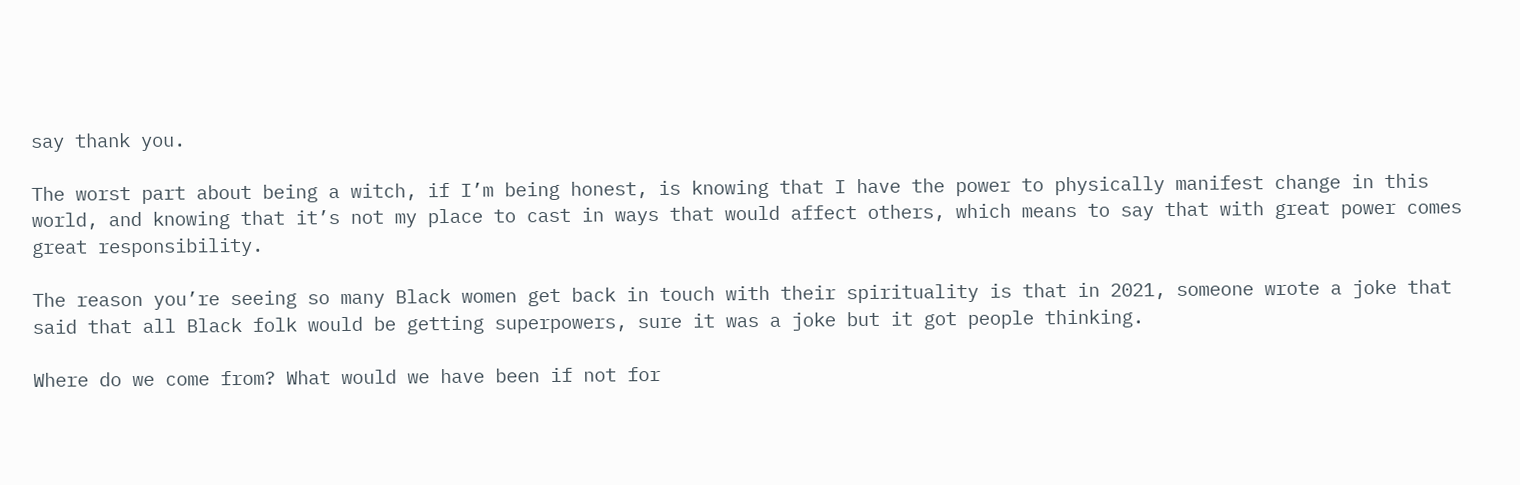say thank you.

The worst part about being a witch, if I’m being honest, is knowing that I have the power to physically manifest change in this world, and knowing that it’s not my place to cast in ways that would affect others, which means to say that with great power comes great responsibility.

The reason you’re seeing so many Black women get back in touch with their spirituality is that in 2021, someone wrote a joke that said that all Black folk would be getting superpowers, sure it was a joke but it got people thinking.

Where do we come from? What would we have been if not for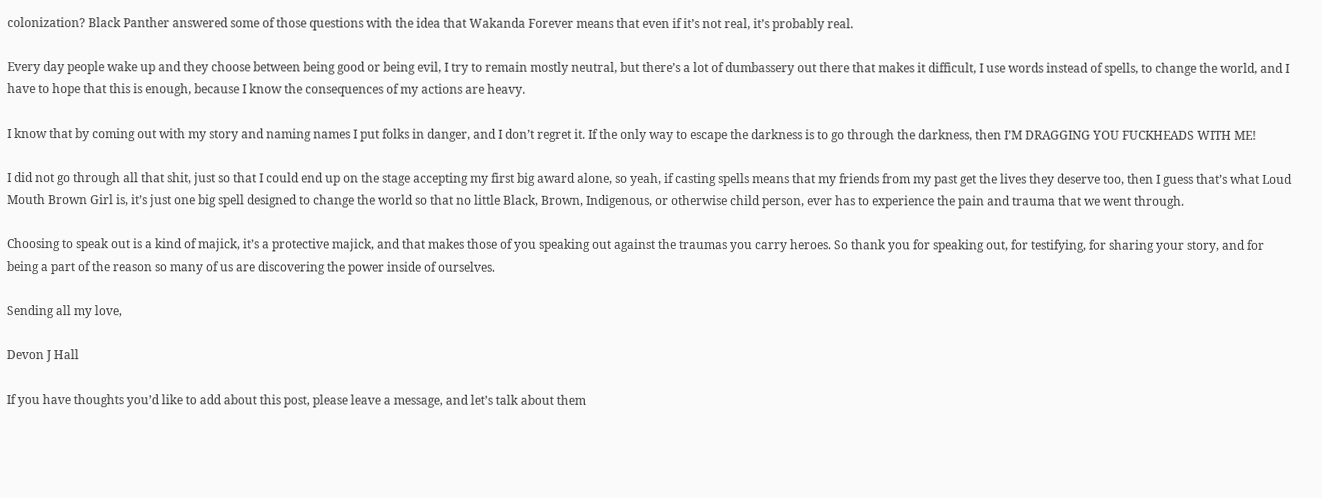colonization? Black Panther answered some of those questions with the idea that Wakanda Forever means that even if it’s not real, it’s probably real.

Every day people wake up and they choose between being good or being evil, I try to remain mostly neutral, but there’s a lot of dumbassery out there that makes it difficult, I use words instead of spells, to change the world, and I have to hope that this is enough, because I know the consequences of my actions are heavy.

I know that by coming out with my story and naming names I put folks in danger, and I don’t regret it. If the only way to escape the darkness is to go through the darkness, then I’M DRAGGING YOU FUCKHEADS WITH ME!

I did not go through all that shit, just so that I could end up on the stage accepting my first big award alone, so yeah, if casting spells means that my friends from my past get the lives they deserve too, then I guess that’s what Loud Mouth Brown Girl is, it’s just one big spell designed to change the world so that no little Black, Brown, Indigenous, or otherwise child person, ever has to experience the pain and trauma that we went through.

Choosing to speak out is a kind of majick, it’s a protective majick, and that makes those of you speaking out against the traumas you carry heroes. So thank you for speaking out, for testifying, for sharing your story, and for being a part of the reason so many of us are discovering the power inside of ourselves.

Sending all my love,

Devon J Hall

If you have thoughts you’d like to add about this post, please leave a message, and let’s talk about them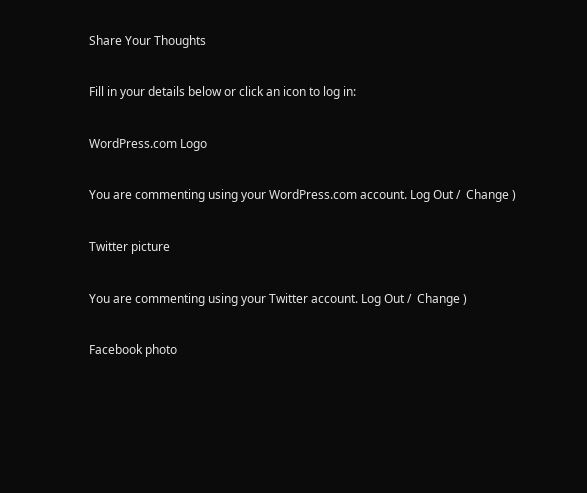Share Your Thoughts

Fill in your details below or click an icon to log in:

WordPress.com Logo

You are commenting using your WordPress.com account. Log Out /  Change )

Twitter picture

You are commenting using your Twitter account. Log Out /  Change )

Facebook photo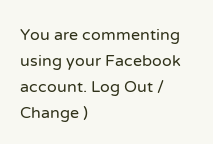You are commenting using your Facebook account. Log Out /  Change )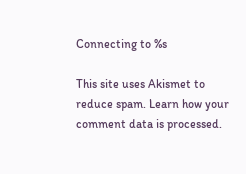Connecting to %s

This site uses Akismet to reduce spam. Learn how your comment data is processed.